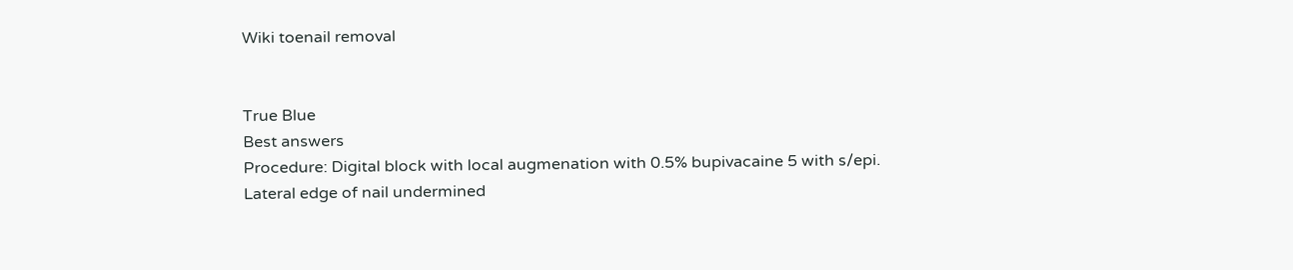Wiki toenail removal


True Blue
Best answers
Procedure: Digital block with local augmenation with 0.5% bupivacaine 5 with s/epi. Lateral edge of nail undermined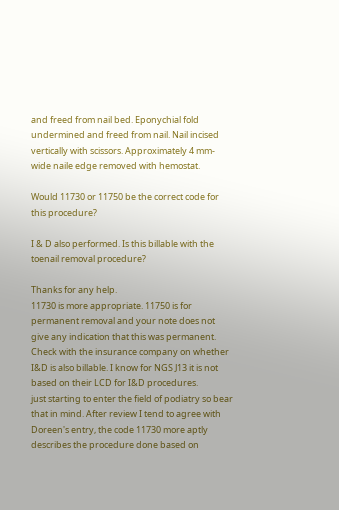and freed from nail bed. Eponychial fold undermined and freed from nail. Nail incised vertically with scissors. Approximately 4 mm-wide naile edge removed with hemostat.

Would 11730 or 11750 be the correct code for this procedure?

I & D also performed. Is this billable with the toenail removal procedure?

Thanks for any help.
11730 is more appropriate. 11750 is for permanent removal and your note does not give any indication that this was permanent. Check with the insurance company on whether I&D is also billable. I know for NGS J13 it is not based on their LCD for I&D procedures.
just starting to enter the field of podiatry so bear that in mind. After review I tend to agree with Doreen's entry, the code 11730 more aptly describes the procedure done based on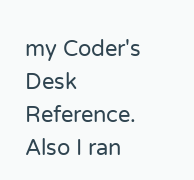my Coder's Desk Reference. Also I ran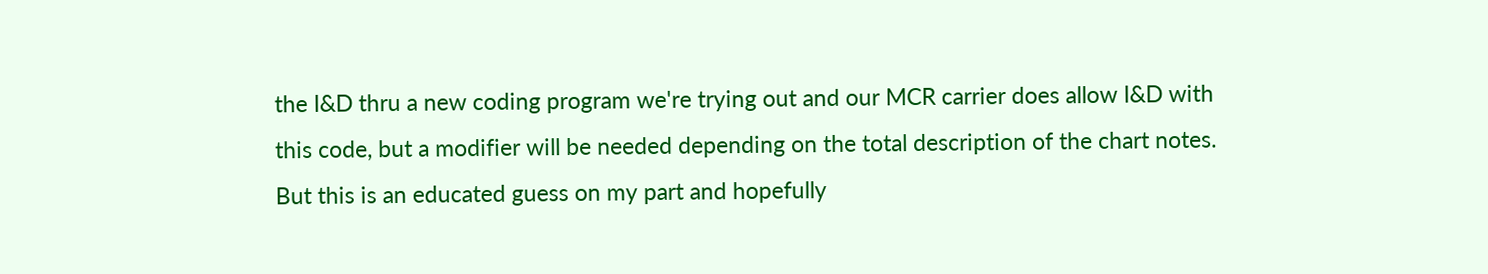the I&D thru a new coding program we're trying out and our MCR carrier does allow I&D with this code, but a modifier will be needed depending on the total description of the chart notes. But this is an educated guess on my part and hopefully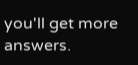you'll get more answers.